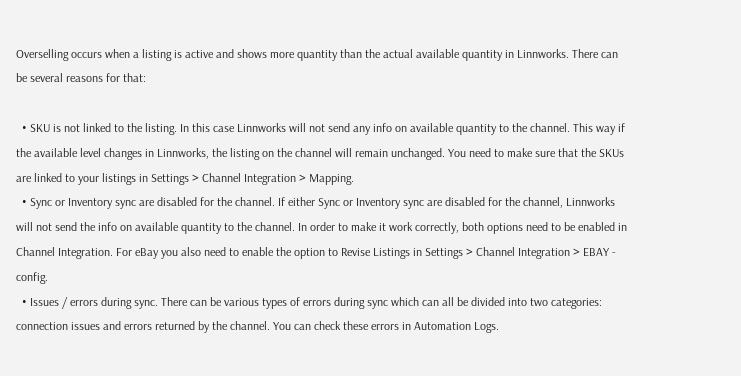Overselling occurs when a listing is active and shows more quantity than the actual available quantity in Linnworks. There can be several reasons for that:

  • SKU is not linked to the listing. In this case Linnworks will not send any info on available quantity to the channel. This way if the available level changes in Linnworks, the listing on the channel will remain unchanged. You need to make sure that the SKUs are linked to your listings in Settings > Channel Integration > Mapping.
  • Sync or Inventory sync are disabled for the channel. If either Sync or Inventory sync are disabled for the channel, Linnworks will not send the info on available quantity to the channel. In order to make it work correctly, both options need to be enabled in Channel Integration. For eBay you also need to enable the option to Revise Listings in Settings > Channel Integration > EBAY - config.
  • Issues / errors during sync. There can be various types of errors during sync which can all be divided into two categories: connection issues and errors returned by the channel. You can check these errors in Automation Logs.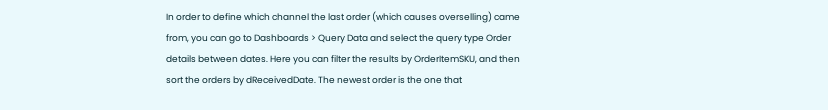In order to define which channel the last order (which causes overselling) came from, you can go to Dashboards > Query Data and select the query type Order details between dates. Here you can filter the results by OrderItemSKU, and then sort the orders by dReceivedDate. The newest order is the one that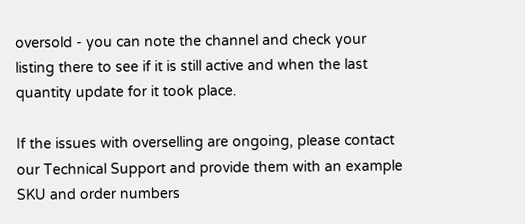oversold - you can note the channel and check your listing there to see if it is still active and when the last quantity update for it took place.

If the issues with overselling are ongoing, please contact our Technical Support and provide them with an example SKU and order numbers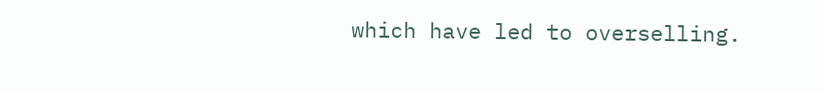which have led to overselling.